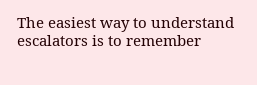The easiest way to understand escalators is to remember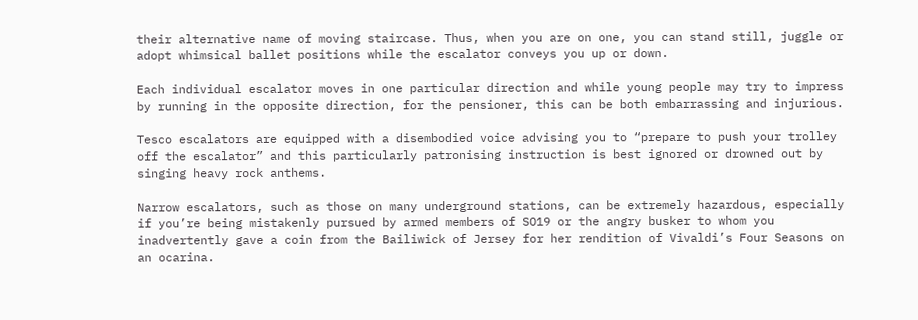their alternative name of moving staircase. Thus, when you are on one, you can stand still, juggle or adopt whimsical ballet positions while the escalator conveys you up or down.

Each individual escalator moves in one particular direction and while young people may try to impress by running in the opposite direction, for the pensioner, this can be both embarrassing and injurious.

Tesco escalators are equipped with a disembodied voice advising you to “prepare to push your trolley off the escalator” and this particularly patronising instruction is best ignored or drowned out by singing heavy rock anthems.

Narrow escalators, such as those on many underground stations, can be extremely hazardous, especially if you’re being mistakenly pursued by armed members of SO19 or the angry busker to whom you inadvertently gave a coin from the Bailiwick of Jersey for her rendition of Vivaldi’s Four Seasons on an ocarina.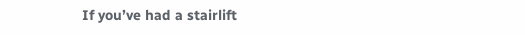If you’ve had a stairlift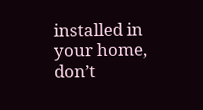installed in your home, don’t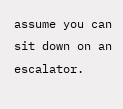assume you can sit down on an escalator.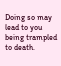Doing so may lead to you being trampled to death.